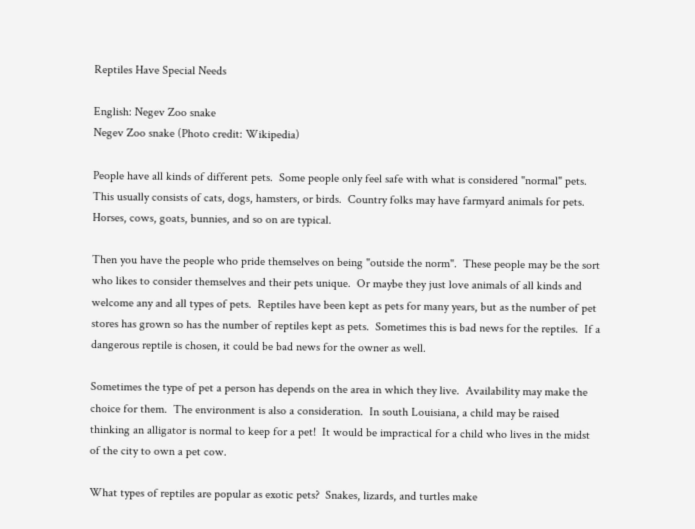Reptiles Have Special Needs

English: Negev Zoo snake
Negev Zoo snake (Photo credit: Wikipedia)

People have all kinds of different pets.  Some people only feel safe with what is considered "normal" pets.  This usually consists of cats, dogs, hamsters, or birds.  Country folks may have farmyard animals for pets.  Horses, cows, goats, bunnies, and so on are typical.

Then you have the people who pride themselves on being "outside the norm".  These people may be the sort who likes to consider themselves and their pets unique.  Or maybe they just love animals of all kinds and welcome any and all types of pets.  Reptiles have been kept as pets for many years, but as the number of pet stores has grown so has the number of reptiles kept as pets.  Sometimes this is bad news for the reptiles.  If a dangerous reptile is chosen, it could be bad news for the owner as well.

Sometimes the type of pet a person has depends on the area in which they live.  Availability may make the choice for them.  The environment is also a consideration.  In south Louisiana, a child may be raised thinking an alligator is normal to keep for a pet!  It would be impractical for a child who lives in the midst of the city to own a pet cow.

What types of reptiles are popular as exotic pets?  Snakes, lizards, and turtles make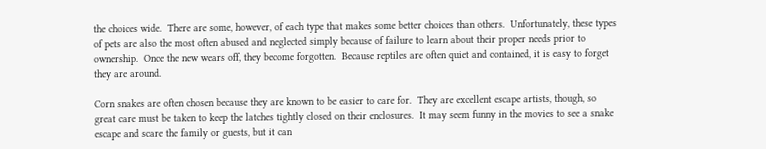the choices wide.  There are some, however, of each type that makes some better choices than others.  Unfortunately, these types of pets are also the most often abused and neglected simply because of failure to learn about their proper needs prior to ownership.  Once the new wears off, they become forgotten.  Because reptiles are often quiet and contained, it is easy to forget they are around.

Corn snakes are often chosen because they are known to be easier to care for.  They are excellent escape artists, though, so great care must be taken to keep the latches tightly closed on their enclosures.  It may seem funny in the movies to see a snake escape and scare the family or guests, but it can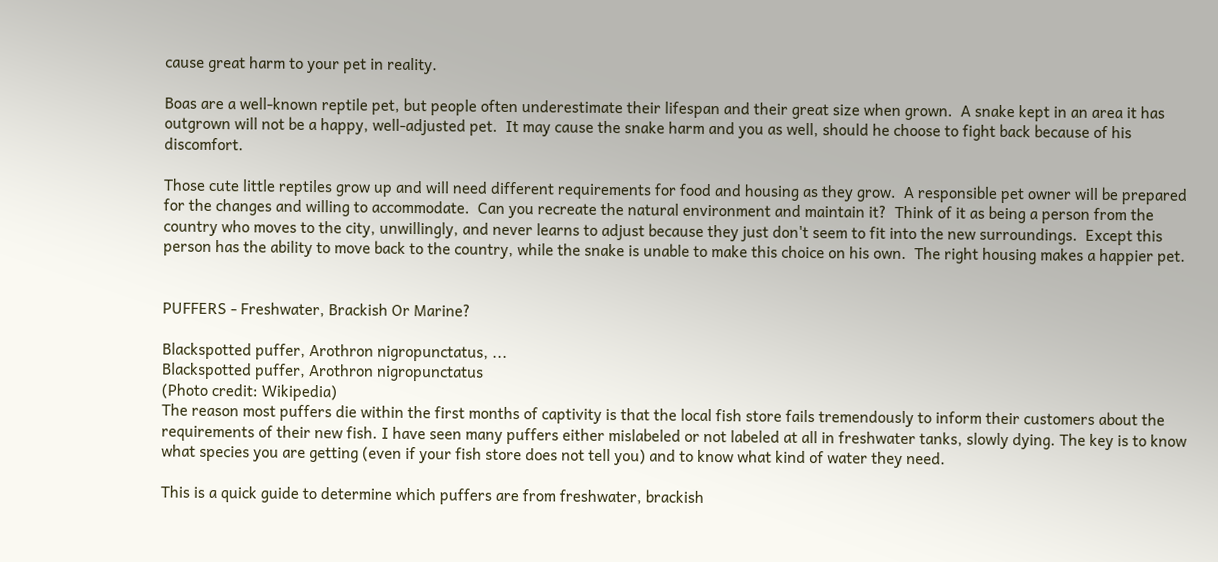cause great harm to your pet in reality.

Boas are a well-known reptile pet, but people often underestimate their lifespan and their great size when grown.  A snake kept in an area it has outgrown will not be a happy, well-adjusted pet.  It may cause the snake harm and you as well, should he choose to fight back because of his discomfort.

Those cute little reptiles grow up and will need different requirements for food and housing as they grow.  A responsible pet owner will be prepared for the changes and willing to accommodate.  Can you recreate the natural environment and maintain it?  Think of it as being a person from the country who moves to the city, unwillingly, and never learns to adjust because they just don't seem to fit into the new surroundings.  Except this person has the ability to move back to the country, while the snake is unable to make this choice on his own.  The right housing makes a happier pet.


PUFFERS - Freshwater, Brackish Or Marine?

Blackspotted puffer, Arothron nigropunctatus, ...
Blackspotted puffer, Arothron nigropunctatus
(Photo credit: Wikipedia)
The reason most puffers die within the first months of captivity is that the local fish store fails tremendously to inform their customers about the requirements of their new fish. I have seen many puffers either mislabeled or not labeled at all in freshwater tanks, slowly dying. The key is to know what species you are getting (even if your fish store does not tell you) and to know what kind of water they need.

This is a quick guide to determine which puffers are from freshwater, brackish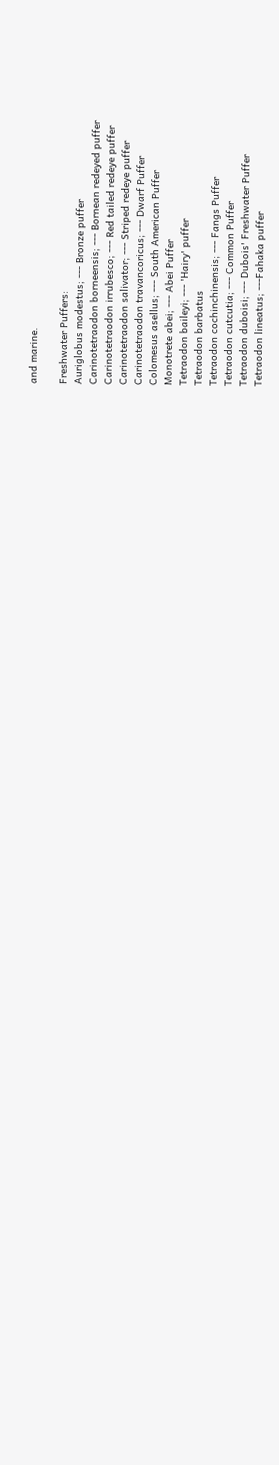and marine.

Freshwater Puffers:
Auriglobus modestus; --- Bronze puffer
Carinotetraodon borneensis; --- Bornean redeyed puffer
Carinotetraodon irrubesco; --- Red tailed redeye puffer
Carinotetraodon salivator; --- Striped redeye puffer
Carinotetraodon travancoricus; --- Dwarf Puffer
Colomesus asellus; --- South American Puffer
Monotrete abei; --- Abei Puffer
Tetraodon baileyi; --- 'Hairy' puffer
Tetraodon barbatus
Tetraodon cochinchinensis; --- Fangs Puffer
Tetraodon cutcutia; --- Common Puffer
Tetraodon duboisi; --- Dubois' Freshwater Puffer
Tetraodon lineatus; ---Fahaka puffer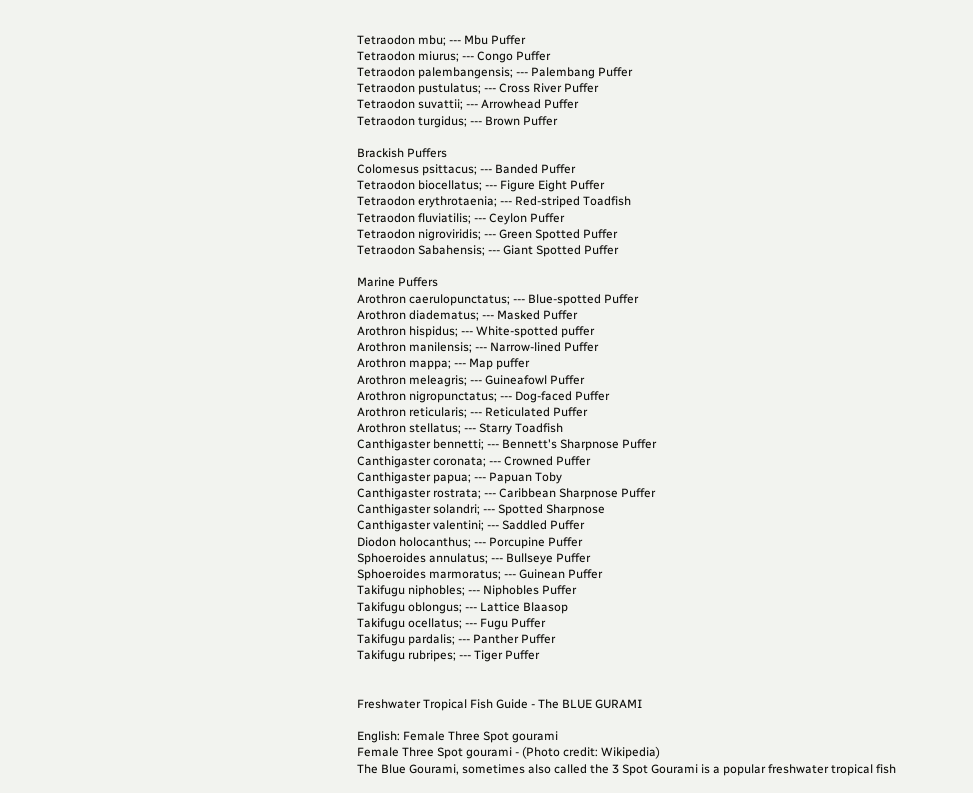Tetraodon mbu; --- Mbu Puffer
Tetraodon miurus; --- Congo Puffer
Tetraodon palembangensis; --- Palembang Puffer
Tetraodon pustulatus; --- Cross River Puffer
Tetraodon suvattii; --- Arrowhead Puffer
Tetraodon turgidus; --- Brown Puffer

Brackish Puffers
Colomesus psittacus; --- Banded Puffer
Tetraodon biocellatus; --- Figure Eight Puffer
Tetraodon erythrotaenia; --- Red-striped Toadfish
Tetraodon fluviatilis; --- Ceylon Puffer
Tetraodon nigroviridis; --- Green Spotted Puffer
Tetraodon Sabahensis; --- Giant Spotted Puffer

Marine Puffers
Arothron caerulopunctatus; --- Blue-spotted Puffer
Arothron diadematus; --- Masked Puffer
Arothron hispidus; --- White-spotted puffer
Arothron manilensis; --- Narrow-lined Puffer
Arothron mappa; --- Map puffer
Arothron meleagris; --- Guineafowl Puffer
Arothron nigropunctatus; --- Dog-faced Puffer
Arothron reticularis; --- Reticulated Puffer
Arothron stellatus; --- Starry Toadfish
Canthigaster bennetti; --- Bennett's Sharpnose Puffer
Canthigaster coronata; --- Crowned Puffer
Canthigaster papua; --- Papuan Toby
Canthigaster rostrata; --- Caribbean Sharpnose Puffer
Canthigaster solandri; --- Spotted Sharpnose
Canthigaster valentini; --- Saddled Puffer
Diodon holocanthus; --- Porcupine Puffer
Sphoeroides annulatus; --- Bullseye Puffer
Sphoeroides marmoratus; --- Guinean Puffer
Takifugu niphobles; --- Niphobles Puffer
Takifugu oblongus; --- Lattice Blaasop
Takifugu ocellatus; --- Fugu Puffer
Takifugu pardalis; --- Panther Puffer
Takifugu rubripes; --- Tiger Puffer


Freshwater Tropical Fish Guide - The BLUE GURAMI

English: Female Three Spot gourami
Female Three Spot gourami - (Photo credit: Wikipedia)
The Blue Gourami, sometimes also called the 3 Spot Gourami is a popular freshwater tropical fish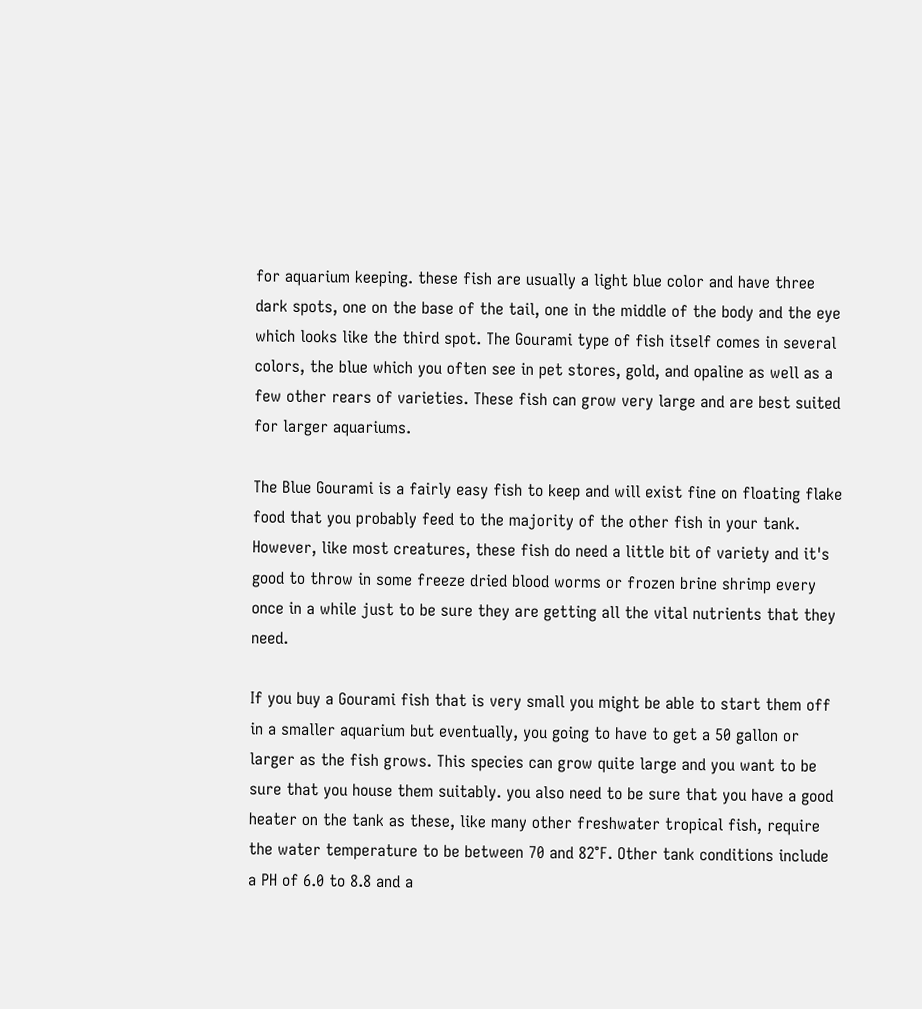for aquarium keeping. these fish are usually a light blue color and have three dark spots, one on the base of the tail, one in the middle of the body and the eye which looks like the third spot. The Gourami type of fish itself comes in several colors, the blue which you often see in pet stores, gold, and opaline as well as a few other rears of varieties. These fish can grow very large and are best suited for larger aquariums.

The Blue Gourami is a fairly easy fish to keep and will exist fine on floating flake food that you probably feed to the majority of the other fish in your tank. However, like most creatures, these fish do need a little bit of variety and it's good to throw in some freeze dried blood worms or frozen brine shrimp every once in a while just to be sure they are getting all the vital nutrients that they need.

If you buy a Gourami fish that is very small you might be able to start them off in a smaller aquarium but eventually, you going to have to get a 50 gallon or larger as the fish grows. This species can grow quite large and you want to be sure that you house them suitably. you also need to be sure that you have a good heater on the tank as these, like many other freshwater tropical fish, require the water temperature to be between 70 and 82°F. Other tank conditions include a PH of 6.0 to 8.8 and a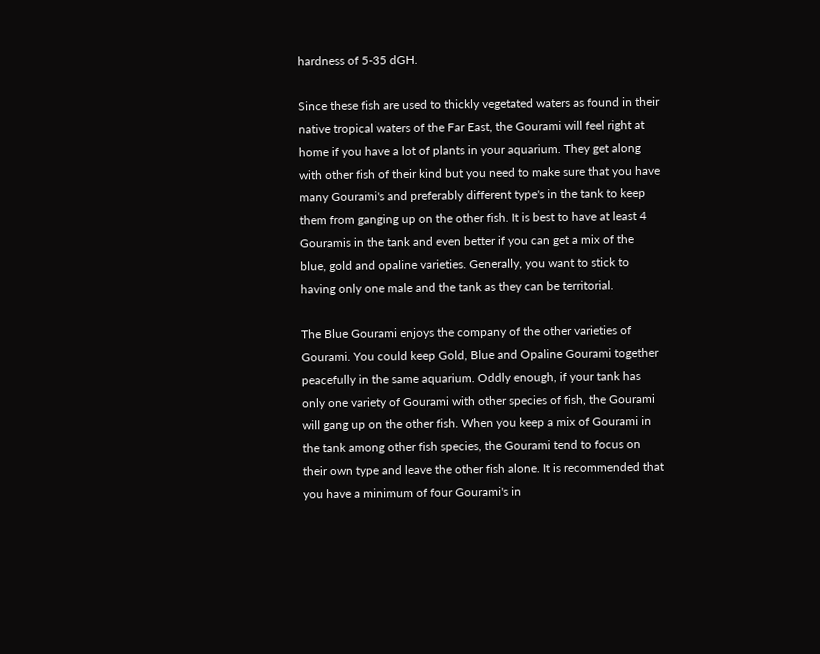hardness of 5-35 dGH.

Since these fish are used to thickly vegetated waters as found in their native tropical waters of the Far East, the Gourami will feel right at home if you have a lot of plants in your aquarium. They get along with other fish of their kind but you need to make sure that you have many Gourami's and preferably different type's in the tank to keep them from ganging up on the other fish. It is best to have at least 4 Gouramis in the tank and even better if you can get a mix of the blue, gold and opaline varieties. Generally, you want to stick to having only one male and the tank as they can be territorial.

The Blue Gourami enjoys the company of the other varieties of Gourami. You could keep Gold, Blue and Opaline Gourami together peacefully in the same aquarium. Oddly enough, if your tank has only one variety of Gourami with other species of fish, the Gourami will gang up on the other fish. When you keep a mix of Gourami in the tank among other fish species, the Gourami tend to focus on their own type and leave the other fish alone. It is recommended that you have a minimum of four Gourami's in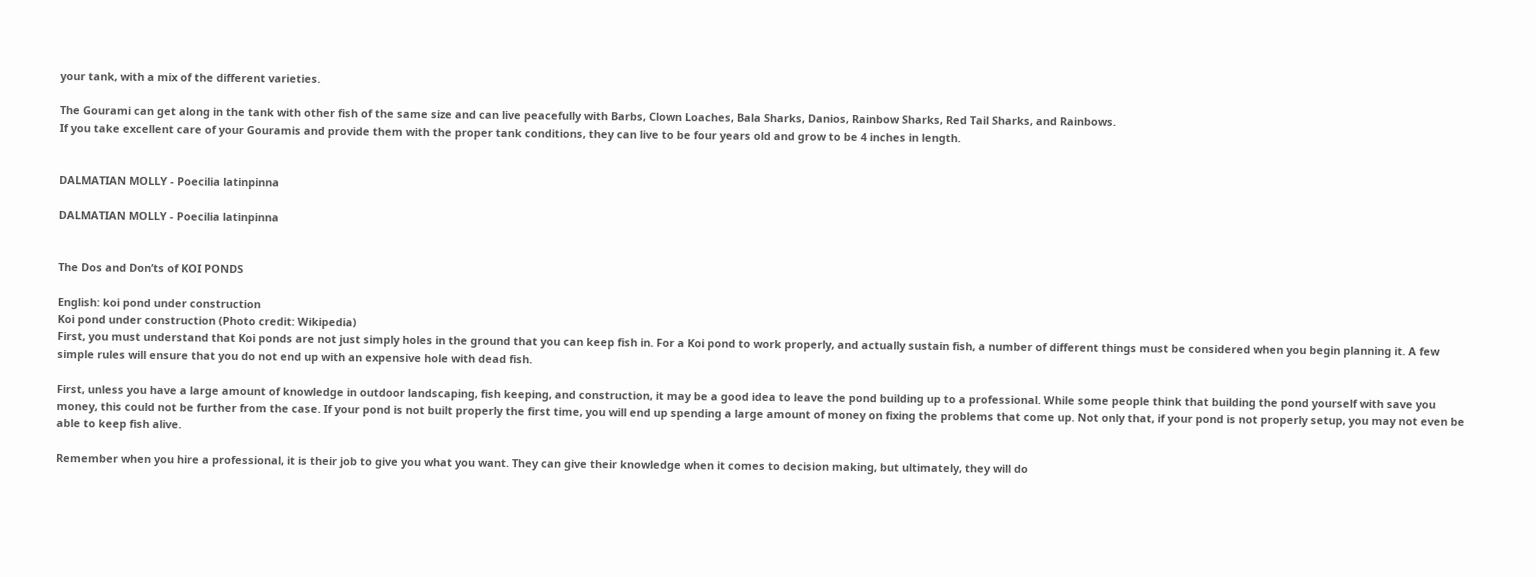your tank, with a mix of the different varieties.

The Gourami can get along in the tank with other fish of the same size and can live peacefully with Barbs, Clown Loaches, Bala Sharks, Danios, Rainbow Sharks, Red Tail Sharks, and Rainbows.
If you take excellent care of your Gouramis and provide them with the proper tank conditions, they can live to be four years old and grow to be 4 inches in length.


DALMATIAN MOLLY - Poecilia latinpinna

DALMATIAN MOLLY - Poecilia latinpinna


The Dos and Don’ts of KOI PONDS

English: koi pond under construction
Koi pond under construction (Photo credit: Wikipedia)
First, you must understand that Koi ponds are not just simply holes in the ground that you can keep fish in. For a Koi pond to work properly, and actually sustain fish, a number of different things must be considered when you begin planning it. A few simple rules will ensure that you do not end up with an expensive hole with dead fish.

First, unless you have a large amount of knowledge in outdoor landscaping, fish keeping, and construction, it may be a good idea to leave the pond building up to a professional. While some people think that building the pond yourself with save you money, this could not be further from the case. If your pond is not built properly the first time, you will end up spending a large amount of money on fixing the problems that come up. Not only that, if your pond is not properly setup, you may not even be able to keep fish alive.

Remember when you hire a professional, it is their job to give you what you want. They can give their knowledge when it comes to decision making, but ultimately, they will do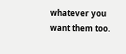whatever you want them too.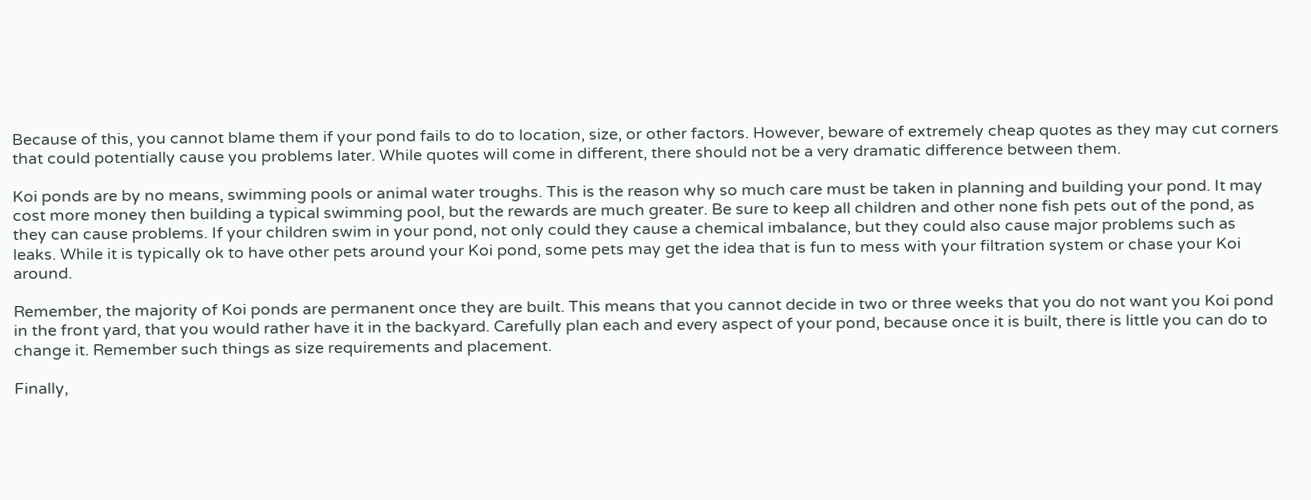Because of this, you cannot blame them if your pond fails to do to location, size, or other factors. However, beware of extremely cheap quotes as they may cut corners that could potentially cause you problems later. While quotes will come in different, there should not be a very dramatic difference between them.

Koi ponds are by no means, swimming pools or animal water troughs. This is the reason why so much care must be taken in planning and building your pond. It may cost more money then building a typical swimming pool, but the rewards are much greater. Be sure to keep all children and other none fish pets out of the pond, as they can cause problems. If your children swim in your pond, not only could they cause a chemical imbalance, but they could also cause major problems such as leaks. While it is typically ok to have other pets around your Koi pond, some pets may get the idea that is fun to mess with your filtration system or chase your Koi around.

Remember, the majority of Koi ponds are permanent once they are built. This means that you cannot decide in two or three weeks that you do not want you Koi pond in the front yard, that you would rather have it in the backyard. Carefully plan each and every aspect of your pond, because once it is built, there is little you can do to change it. Remember such things as size requirements and placement.

Finally,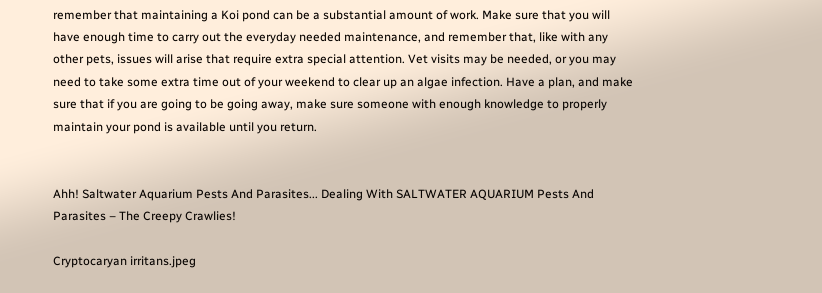remember that maintaining a Koi pond can be a substantial amount of work. Make sure that you will have enough time to carry out the everyday needed maintenance, and remember that, like with any other pets, issues will arise that require extra special attention. Vet visits may be needed, or you may need to take some extra time out of your weekend to clear up an algae infection. Have a plan, and make sure that if you are going to be going away, make sure someone with enough knowledge to properly maintain your pond is available until you return.


Ahh! Saltwater Aquarium Pests And Parasites... Dealing With SALTWATER AQUARIUM Pests And Parasites – The Creepy Crawlies!

Cryptocaryan irritans.jpeg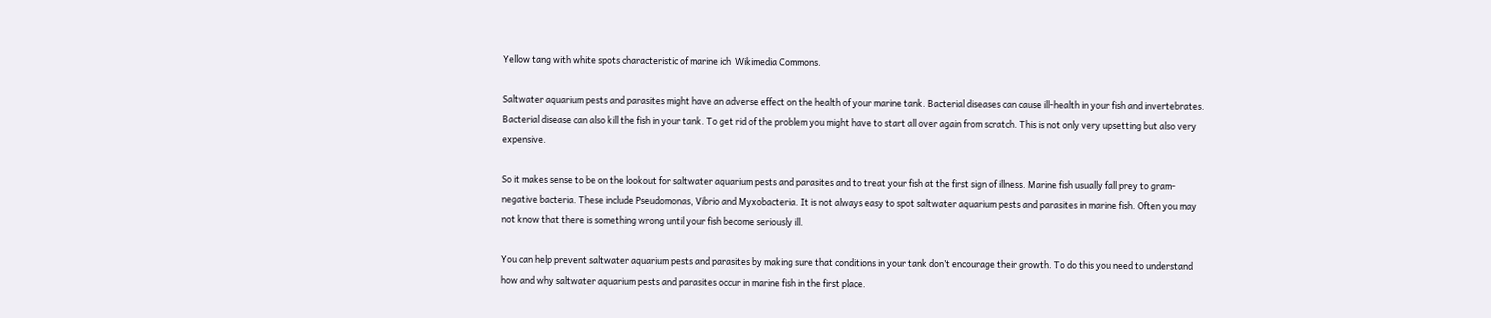Yellow tang with white spots characteristic of marine ich  Wikimedia Commons.

Saltwater aquarium pests and parasites might have an adverse effect on the health of your marine tank. Bacterial diseases can cause ill-health in your fish and invertebrates. Bacterial disease can also kill the fish in your tank. To get rid of the problem you might have to start all over again from scratch. This is not only very upsetting but also very expensive.

So it makes sense to be on the lookout for saltwater aquarium pests and parasites and to treat your fish at the first sign of illness. Marine fish usually fall prey to gram-negative bacteria. These include Pseudomonas, Vibrio and Myxobacteria. It is not always easy to spot saltwater aquarium pests and parasites in marine fish. Often you may not know that there is something wrong until your fish become seriously ill.

You can help prevent saltwater aquarium pests and parasites by making sure that conditions in your tank don’t encourage their growth. To do this you need to understand how and why saltwater aquarium pests and parasites occur in marine fish in the first place.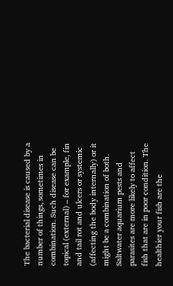The bacterial disease is caused by a number of things, sometimes in combination. Such disease can be topical (external) – for example, fin and tail rot and ulcers or systemic (affecting the body internally) or it might be a combination of both. Saltwater aquarium pests and parasites are more likely to affect fish that are in poor condition. The healthier your fish are the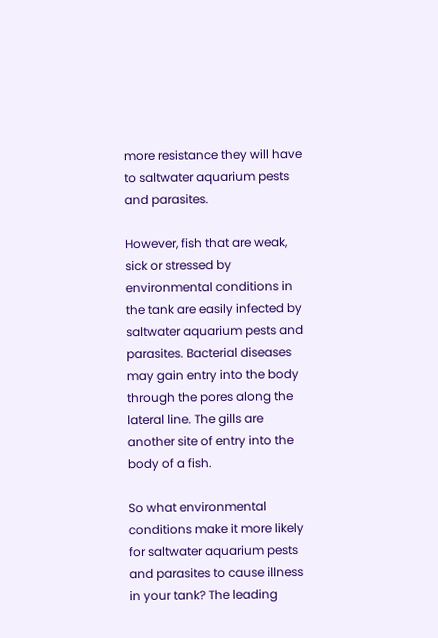more resistance they will have to saltwater aquarium pests and parasites.

However, fish that are weak, sick or stressed by environmental conditions in the tank are easily infected by saltwater aquarium pests and parasites. Bacterial diseases may gain entry into the body through the pores along the lateral line. The gills are another site of entry into the body of a fish.

So what environmental conditions make it more likely for saltwater aquarium pests and parasites to cause illness in your tank? The leading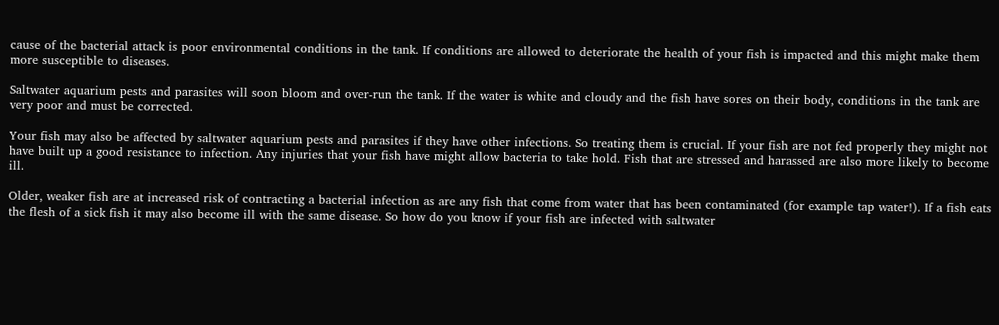cause of the bacterial attack is poor environmental conditions in the tank. If conditions are allowed to deteriorate the health of your fish is impacted and this might make them more susceptible to diseases.

Saltwater aquarium pests and parasites will soon bloom and over-run the tank. If the water is white and cloudy and the fish have sores on their body, conditions in the tank are very poor and must be corrected.

Your fish may also be affected by saltwater aquarium pests and parasites if they have other infections. So treating them is crucial. If your fish are not fed properly they might not have built up a good resistance to infection. Any injuries that your fish have might allow bacteria to take hold. Fish that are stressed and harassed are also more likely to become ill.

Older, weaker fish are at increased risk of contracting a bacterial infection as are any fish that come from water that has been contaminated (for example tap water!). If a fish eats the flesh of a sick fish it may also become ill with the same disease. So how do you know if your fish are infected with saltwater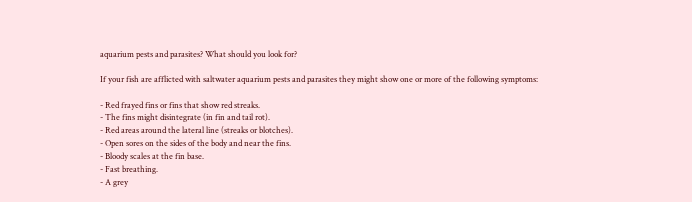aquarium pests and parasites? What should you look for?

If your fish are afflicted with saltwater aquarium pests and parasites they might show one or more of the following symptoms:

- Red frayed fins or fins that show red streaks.
- The fins might disintegrate (in fin and tail rot).
- Red areas around the lateral line (streaks or blotches).
- Open sores on the sides of the body and near the fins.
- Bloody scales at the fin base.
- Fast breathing.
- A grey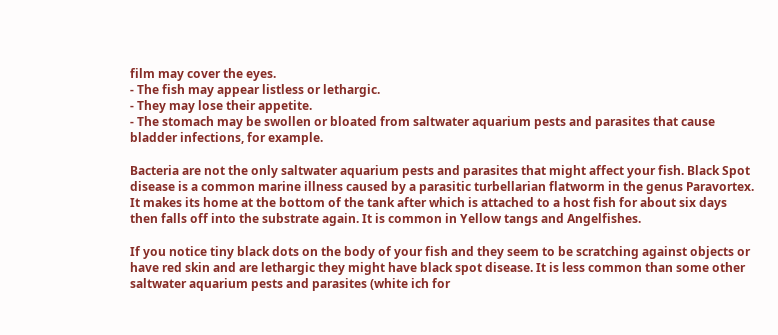film may cover the eyes.
- The fish may appear listless or lethargic.
- They may lose their appetite.
- The stomach may be swollen or bloated from saltwater aquarium pests and parasites that cause bladder infections, for example.

Bacteria are not the only saltwater aquarium pests and parasites that might affect your fish. Black Spot disease is a common marine illness caused by a parasitic turbellarian flatworm in the genus Paravortex. It makes its home at the bottom of the tank after which is attached to a host fish for about six days then falls off into the substrate again. It is common in Yellow tangs and Angelfishes.

If you notice tiny black dots on the body of your fish and they seem to be scratching against objects or have red skin and are lethargic they might have black spot disease. It is less common than some other saltwater aquarium pests and parasites (white ich for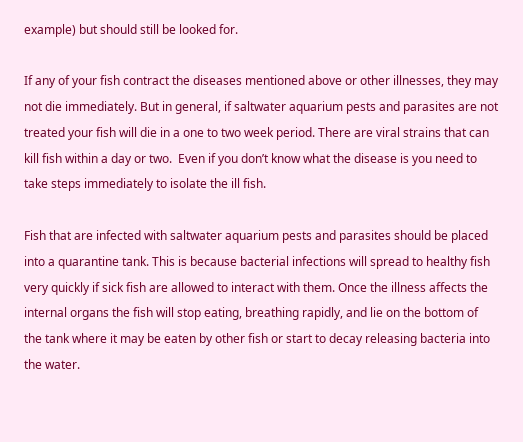example) but should still be looked for.

If any of your fish contract the diseases mentioned above or other illnesses, they may not die immediately. But in general, if saltwater aquarium pests and parasites are not treated your fish will die in a one to two week period. There are viral strains that can kill fish within a day or two.  Even if you don’t know what the disease is you need to take steps immediately to isolate the ill fish.

Fish that are infected with saltwater aquarium pests and parasites should be placed into a quarantine tank. This is because bacterial infections will spread to healthy fish very quickly if sick fish are allowed to interact with them. Once the illness affects the internal organs the fish will stop eating, breathing rapidly, and lie on the bottom of the tank where it may be eaten by other fish or start to decay releasing bacteria into the water.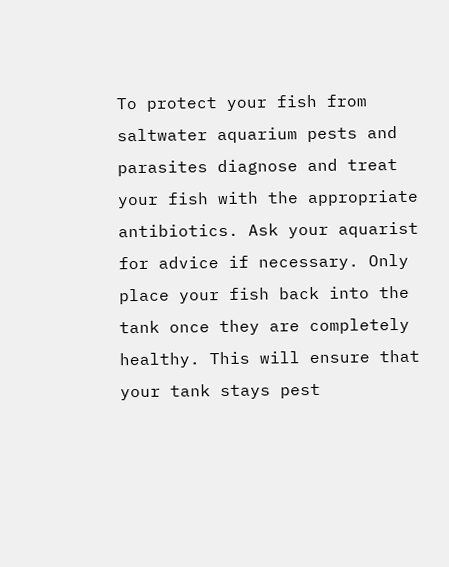To protect your fish from saltwater aquarium pests and parasites diagnose and treat your fish with the appropriate antibiotics. Ask your aquarist for advice if necessary. Only place your fish back into the tank once they are completely healthy. This will ensure that your tank stays pest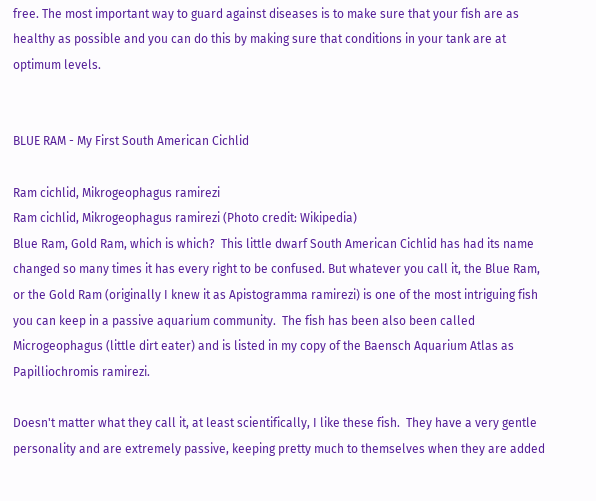free. The most important way to guard against diseases is to make sure that your fish are as healthy as possible and you can do this by making sure that conditions in your tank are at optimum levels.


BLUE RAM - My First South American Cichlid

Ram cichlid, Mikrogeophagus ramirezi
Ram cichlid, Mikrogeophagus ramirezi (Photo credit: Wikipedia)
Blue Ram, Gold Ram, which is which?  This little dwarf South American Cichlid has had its name changed so many times it has every right to be confused. But whatever you call it, the Blue Ram, or the Gold Ram (originally I knew it as Apistogramma ramirezi) is one of the most intriguing fish you can keep in a passive aquarium community.  The fish has been also been called Microgeophagus (little dirt eater) and is listed in my copy of the Baensch Aquarium Atlas as Papilliochromis ramirezi.

Doesn't matter what they call it, at least scientifically, I like these fish.  They have a very gentle personality and are extremely passive, keeping pretty much to themselves when they are added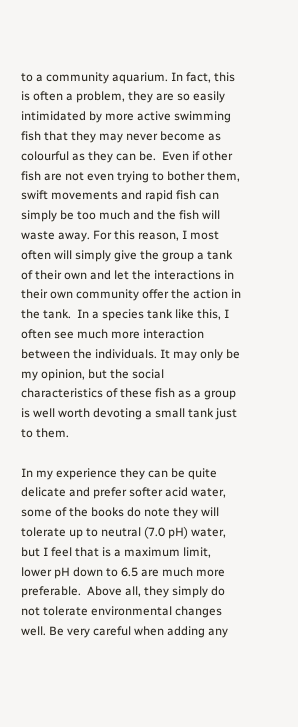to a community aquarium. In fact, this is often a problem, they are so easily intimidated by more active swimming fish that they may never become as colourful as they can be.  Even if other fish are not even trying to bother them, swift movements and rapid fish can simply be too much and the fish will waste away. For this reason, I most often will simply give the group a tank of their own and let the interactions in their own community offer the action in the tank.  In a species tank like this, I often see much more interaction between the individuals. It may only be my opinion, but the social characteristics of these fish as a group is well worth devoting a small tank just to them.

In my experience they can be quite delicate and prefer softer acid water, some of the books do note they will tolerate up to neutral (7.0 pH) water, but I feel that is a maximum limit, lower pH down to 6.5 are much more preferable.  Above all, they simply do not tolerate environmental changes well. Be very careful when adding any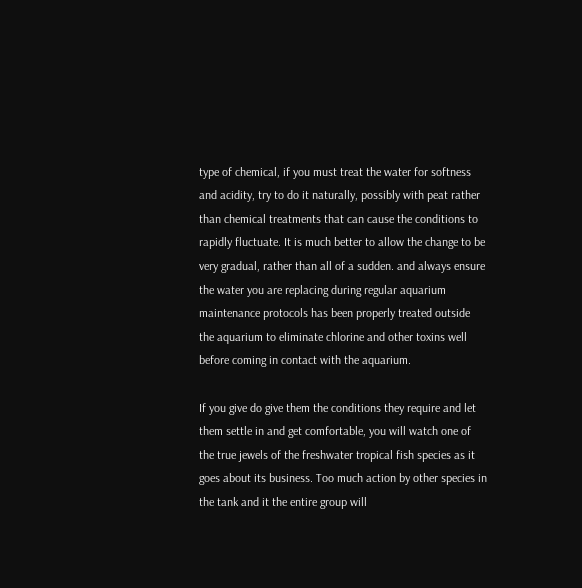type of chemical, if you must treat the water for softness and acidity, try to do it naturally, possibly with peat rather than chemical treatments that can cause the conditions to rapidly fluctuate. It is much better to allow the change to be very gradual, rather than all of a sudden. and always ensure the water you are replacing during regular aquarium maintenance protocols has been properly treated outside the aquarium to eliminate chlorine and other toxins well before coming in contact with the aquarium.

If you give do give them the conditions they require and let them settle in and get comfortable, you will watch one of the true jewels of the freshwater tropical fish species as it goes about its business. Too much action by other species in the tank and it the entire group will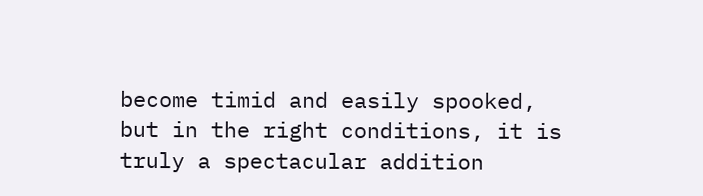become timid and easily spooked, but in the right conditions, it is truly a spectacular addition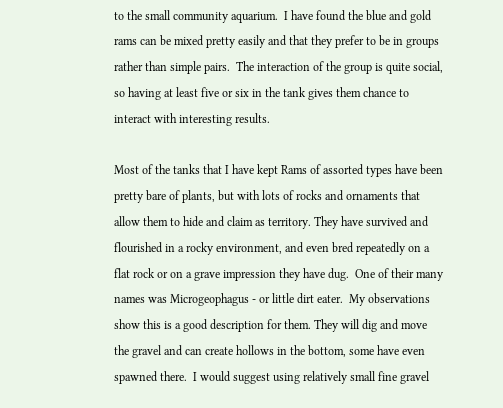to the small community aquarium.  I have found the blue and gold rams can be mixed pretty easily and that they prefer to be in groups rather than simple pairs.  The interaction of the group is quite social, so having at least five or six in the tank gives them chance to interact with interesting results.

Most of the tanks that I have kept Rams of assorted types have been pretty bare of plants, but with lots of rocks and ornaments that allow them to hide and claim as territory. They have survived and flourished in a rocky environment, and even bred repeatedly on a flat rock or on a grave impression they have dug.  One of their many names was Microgeophagus - or little dirt eater.  My observations show this is a good description for them. They will dig and move the gravel and can create hollows in the bottom, some have even spawned there.  I would suggest using relatively small fine gravel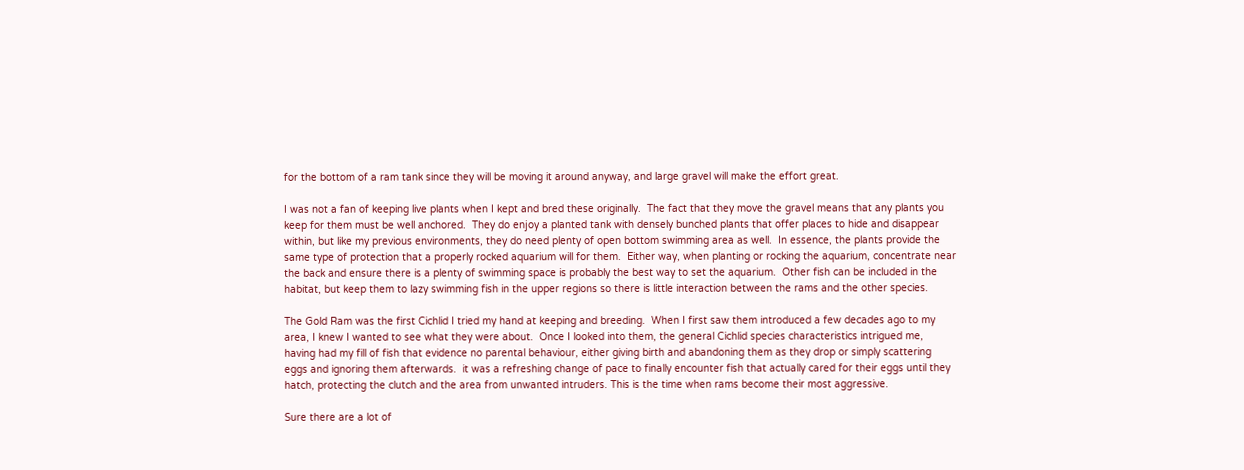for the bottom of a ram tank since they will be moving it around anyway, and large gravel will make the effort great.

I was not a fan of keeping live plants when I kept and bred these originally.  The fact that they move the gravel means that any plants you keep for them must be well anchored.  They do enjoy a planted tank with densely bunched plants that offer places to hide and disappear within, but like my previous environments, they do need plenty of open bottom swimming area as well.  In essence, the plants provide the same type of protection that a properly rocked aquarium will for them.  Either way, when planting or rocking the aquarium, concentrate near the back and ensure there is a plenty of swimming space is probably the best way to set the aquarium.  Other fish can be included in the habitat, but keep them to lazy swimming fish in the upper regions so there is little interaction between the rams and the other species.

The Gold Ram was the first Cichlid I tried my hand at keeping and breeding.  When I first saw them introduced a few decades ago to my area, I knew I wanted to see what they were about.  Once I looked into them, the general Cichlid species characteristics intrigued me, having had my fill of fish that evidence no parental behaviour, either giving birth and abandoning them as they drop or simply scattering eggs and ignoring them afterwards.  it was a refreshing change of pace to finally encounter fish that actually cared for their eggs until they hatch, protecting the clutch and the area from unwanted intruders. This is the time when rams become their most aggressive.

Sure there are a lot of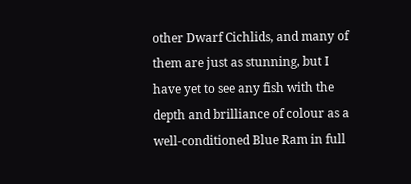other Dwarf Cichlids, and many of them are just as stunning, but I have yet to see any fish with the depth and brilliance of colour as a well-conditioned Blue Ram in full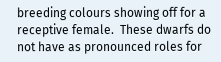breeding colours showing off for a receptive female.  These dwarfs do not have as pronounced roles for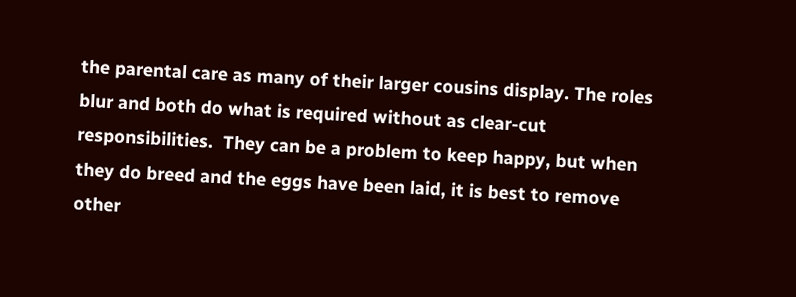the parental care as many of their larger cousins display. The roles blur and both do what is required without as clear-cut responsibilities.  They can be a problem to keep happy, but when they do breed and the eggs have been laid, it is best to remove other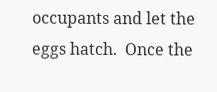occupants and let the eggs hatch.  Once the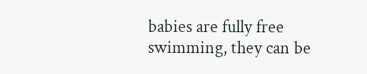babies are fully free swimming, they can be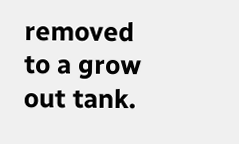removed to a grow out tank.